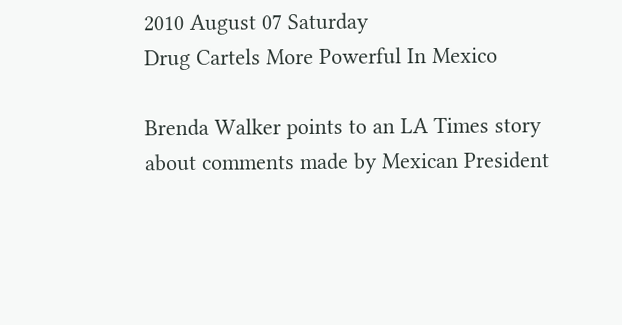2010 August 07 Saturday
Drug Cartels More Powerful In Mexico

Brenda Walker points to an LA Times story about comments made by Mexican President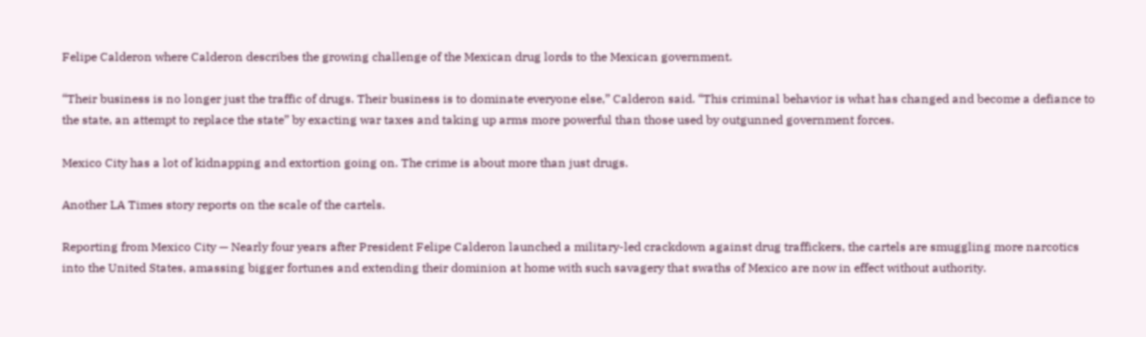Felipe Calderon where Calderon describes the growing challenge of the Mexican drug lords to the Mexican government.

“Their business is no longer just the traffic of drugs. Their business is to dominate everyone else,” Calderon said. “This criminal behavior is what has changed and become a defiance to the state, an attempt to replace the state” by exacting war taxes and taking up arms more powerful than those used by outgunned government forces.

Mexico City has a lot of kidnapping and extortion going on. The crime is about more than just drugs.

Another LA Times story reports on the scale of the cartels.

Reporting from Mexico City — Nearly four years after President Felipe Calderon launched a military-led crackdown against drug traffickers, the cartels are smuggling more narcotics into the United States, amassing bigger fortunes and extending their dominion at home with such savagery that swaths of Mexico are now in effect without authority.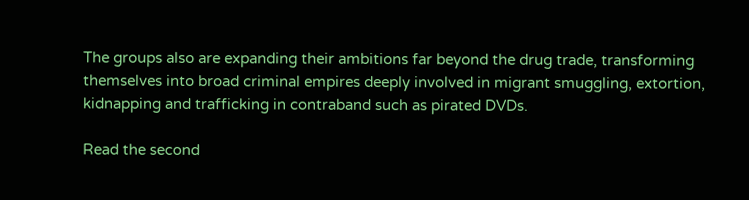The groups also are expanding their ambitions far beyond the drug trade, transforming themselves into broad criminal empires deeply involved in migrant smuggling, extortion, kidnapping and trafficking in contraband such as pirated DVDs.

Read the second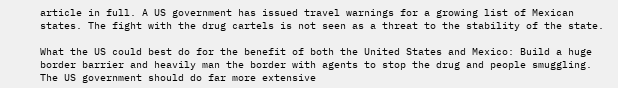article in full. A US government has issued travel warnings for a growing list of Mexican states. The fight with the drug cartels is not seen as a threat to the stability of the state.

What the US could best do for the benefit of both the United States and Mexico: Build a huge border barrier and heavily man the border with agents to stop the drug and people smuggling. The US government should do far more extensive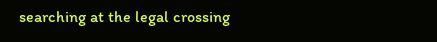searching at the legal crossing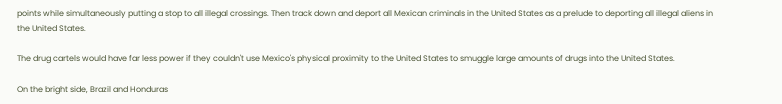points while simultaneously putting a stop to all illegal crossings. Then track down and deport all Mexican criminals in the United States as a prelude to deporting all illegal aliens in the United States.

The drug cartels would have far less power if they couldn't use Mexico's physical proximity to the United States to smuggle large amounts of drugs into the United States.

On the bright side, Brazil and Honduras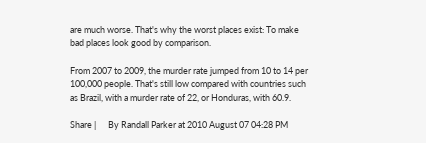are much worse. That's why the worst places exist: To make bad places look good by comparison.

From 2007 to 2009, the murder rate jumped from 10 to 14 per 100,000 people. That's still low compared with countries such as Brazil, with a murder rate of 22, or Honduras, with 60.9.

Share |      By Randall Parker at 2010 August 07 04:28 PM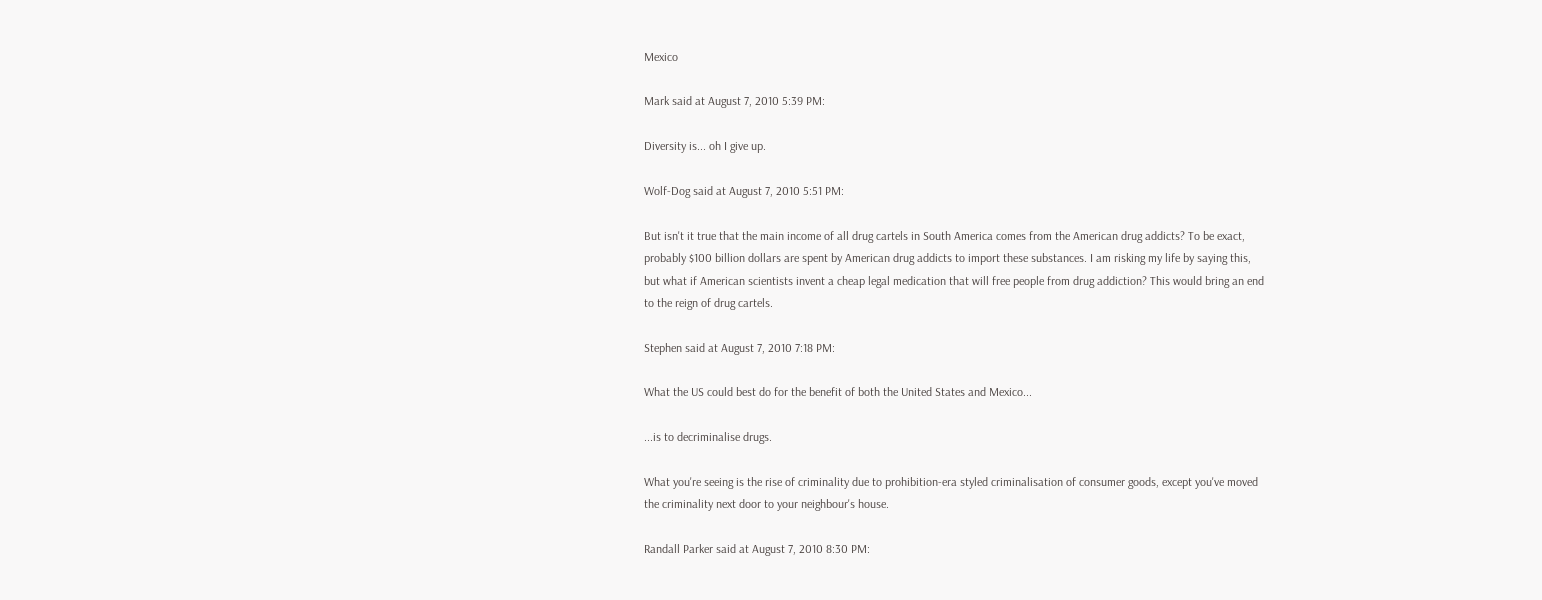Mexico

Mark said at August 7, 2010 5:39 PM:

Diversity is... oh I give up.

Wolf-Dog said at August 7, 2010 5:51 PM:

But isn't it true that the main income of all drug cartels in South America comes from the American drug addicts? To be exact, probably $100 billion dollars are spent by American drug addicts to import these substances. I am risking my life by saying this, but what if American scientists invent a cheap legal medication that will free people from drug addiction? This would bring an end to the reign of drug cartels.

Stephen said at August 7, 2010 7:18 PM:

What the US could best do for the benefit of both the United States and Mexico...

...is to decriminalise drugs.

What you're seeing is the rise of criminality due to prohibition-era styled criminalisation of consumer goods, except you've moved the criminality next door to your neighbour's house.

Randall Parker said at August 7, 2010 8:30 PM: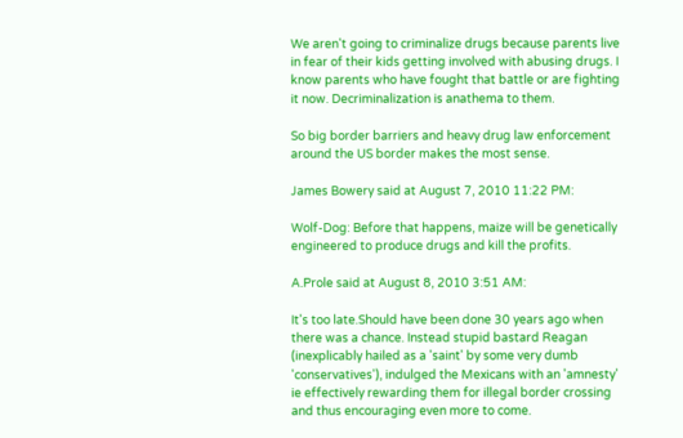We aren't going to criminalize drugs because parents live in fear of their kids getting involved with abusing drugs. I know parents who have fought that battle or are fighting it now. Decriminalization is anathema to them.

So big border barriers and heavy drug law enforcement around the US border makes the most sense.

James Bowery said at August 7, 2010 11:22 PM:

Wolf-Dog: Before that happens, maize will be genetically engineered to produce drugs and kill the profits.

A.Prole said at August 8, 2010 3:51 AM:

It's too late.Should have been done 30 years ago when there was a chance. Instead stupid bastard Reagan (inexplicably hailed as a 'saint' by some very dumb 'conservatives'), indulged the Mexicans with an 'amnesty' ie effectively rewarding them for illegal border crossing and thus encouraging even more to come.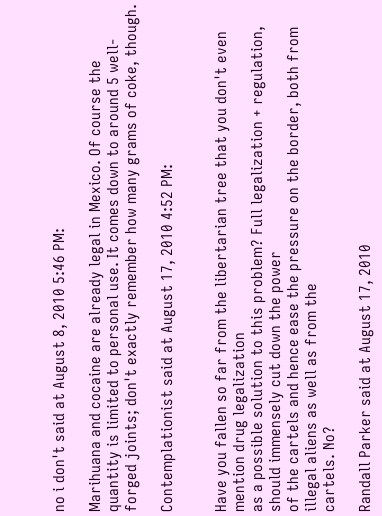no i don't said at August 8, 2010 5:46 PM:

Marihuana and cocaine are already legal in Mexico. Of course the quantity is limited to personal use. It comes down to around 5 well-forged joints; don't exactly remember how many grams of coke, though.

Contemplationist said at August 17, 2010 4:52 PM:


Have you fallen so far from the libertarian tree that you don't even mention drug legalization
as a possible solution to this problem? Full legalization + regulation, should immensely cut down the power
of the cartels and hence ease the pressure on the border, both from illegal aliens as well as from the
cartels. No?

Randall Parker said at August 17, 2010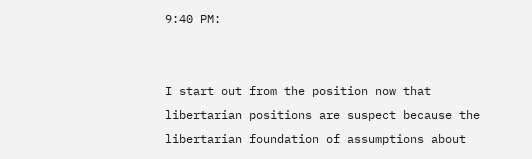9:40 PM:


I start out from the position now that libertarian positions are suspect because the libertarian foundation of assumptions about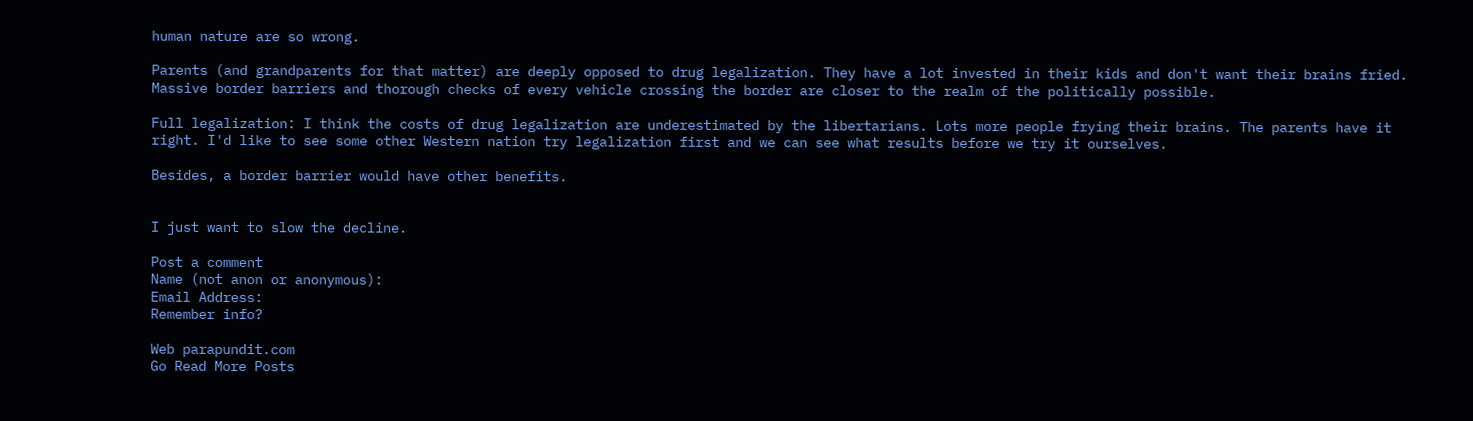human nature are so wrong.

Parents (and grandparents for that matter) are deeply opposed to drug legalization. They have a lot invested in their kids and don't want their brains fried. Massive border barriers and thorough checks of every vehicle crossing the border are closer to the realm of the politically possible.

Full legalization: I think the costs of drug legalization are underestimated by the libertarians. Lots more people frying their brains. The parents have it right. I'd like to see some other Western nation try legalization first and we can see what results before we try it ourselves.

Besides, a border barrier would have other benefits.


I just want to slow the decline.

Post a comment
Name (not anon or anonymous):
Email Address:
Remember info?

Web parapundit.com
Go Read More Posts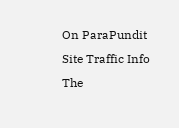On ParaPundit
Site Traffic Info
The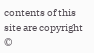contents of this site are copyright ©